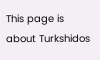This page is about Turkshidos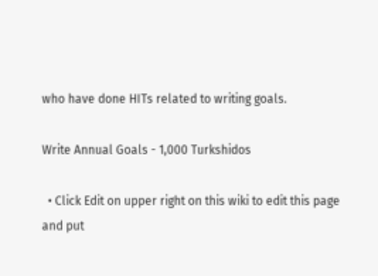who have done HITs related to writing goals.

Write Annual Goals - 1,000 Turkshidos

  • Click Edit on upper right on this wiki to edit this page and put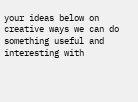your ideas below on creative ways we can do something useful and interesting with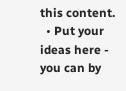this content.
  • Put your ideas here - you can by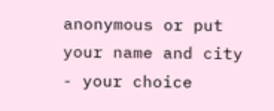anonymous or put your name and city - your choice